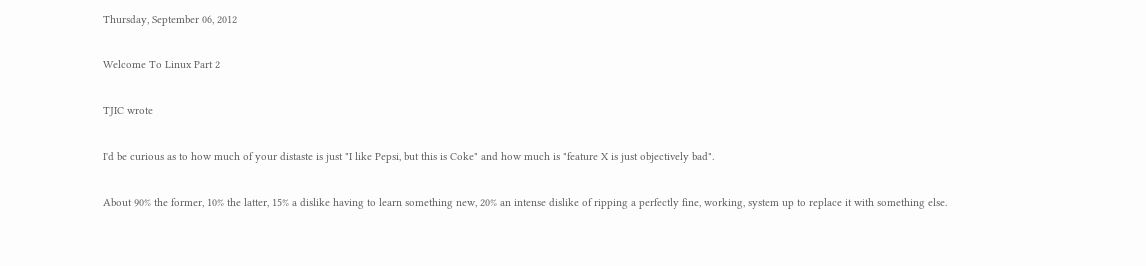Thursday, September 06, 2012

Welcome To Linux Part 2

TJIC wrote

I'd be curious as to how much of your distaste is just "I like Pepsi, but this is Coke" and how much is "feature X is just objectively bad".

About 90% the former, 10% the latter, 15% a dislike having to learn something new, 20% an intense dislike of ripping a perfectly fine, working, system up to replace it with something else.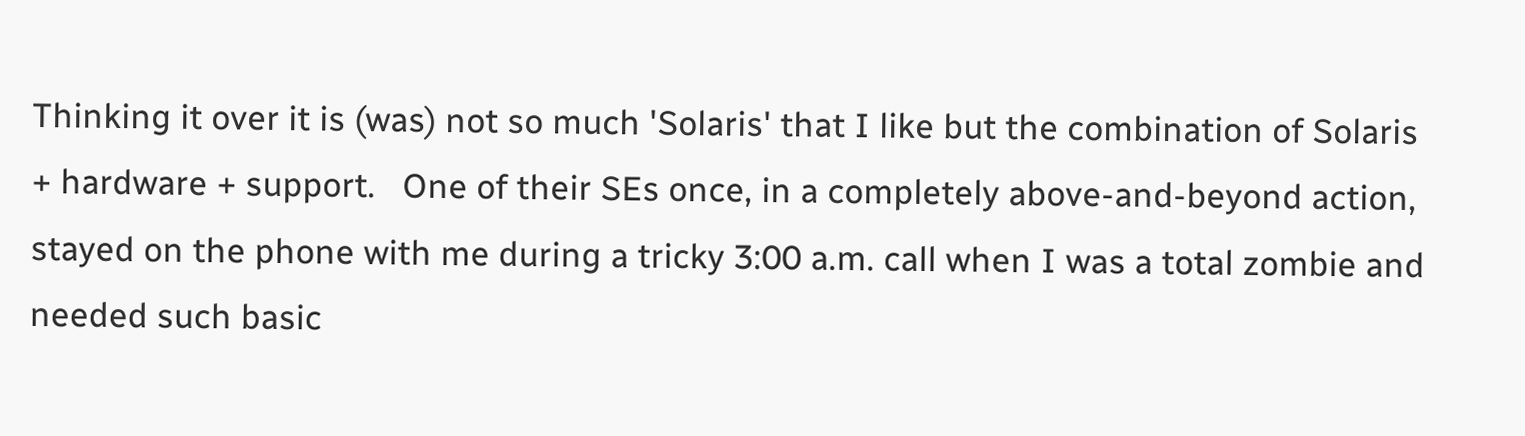Thinking it over it is (was) not so much 'Solaris' that I like but the combination of Solaris + hardware + support.   One of their SEs once, in a completely above-and-beyond action, stayed on the phone with me during a tricky 3:00 a.m. call when I was a total zombie and needed such basic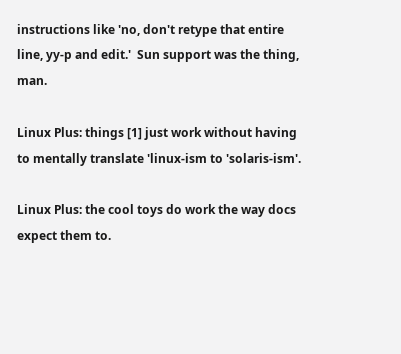instructions like 'no, don't retype that entire line, yy-p and edit.'  Sun support was the thing, man.

Linux Plus: things [1] just work without having to mentally translate 'linux-ism to 'solaris-ism'.

Linux Plus: the cool toys do work the way docs expect them to.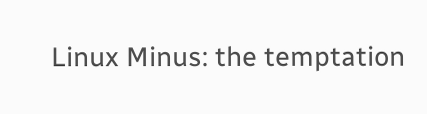Linux Minus: the temptation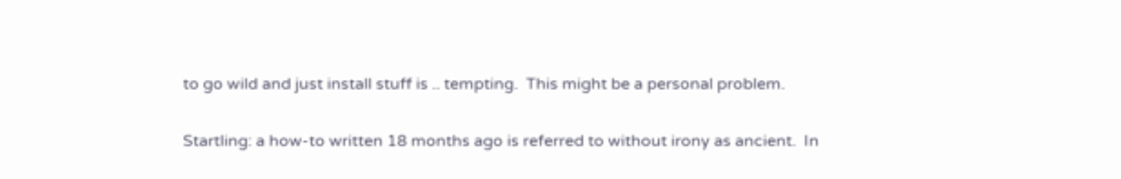to go wild and just install stuff is .. tempting.  This might be a personal problem.

Startling: a how-to written 18 months ago is referred to without irony as ancient.  In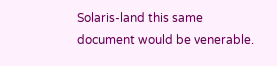Solaris-land this same document would be venerable.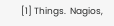[1] Things.  Nagios,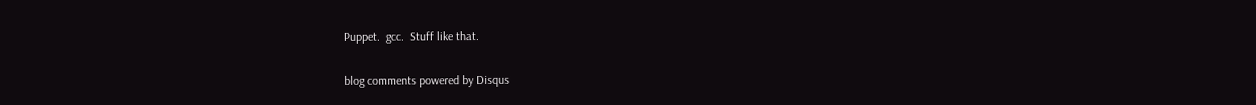Puppet.  gcc.  Stuff like that.

blog comments powered by Disqus